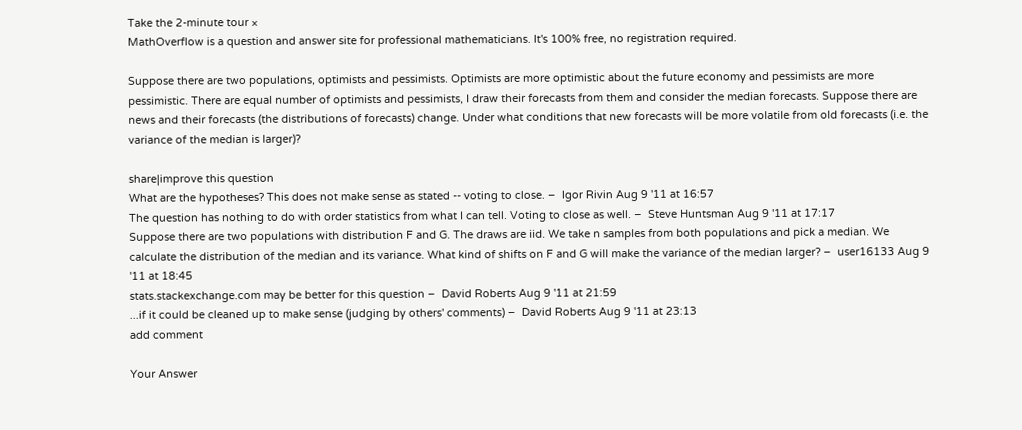Take the 2-minute tour ×
MathOverflow is a question and answer site for professional mathematicians. It's 100% free, no registration required.

Suppose there are two populations, optimists and pessimists. Optimists are more optimistic about the future economy and pessimists are more pessimistic. There are equal number of optimists and pessimists, I draw their forecasts from them and consider the median forecasts. Suppose there are news and their forecasts (the distributions of forecasts) change. Under what conditions that new forecasts will be more volatile from old forecasts (i.e. the variance of the median is larger)?

share|improve this question
What are the hypotheses? This does not make sense as stated -- voting to close. –  Igor Rivin Aug 9 '11 at 16:57
The question has nothing to do with order statistics from what I can tell. Voting to close as well. –  Steve Huntsman Aug 9 '11 at 17:17
Suppose there are two populations with distribution F and G. The draws are iid. We take n samples from both populations and pick a median. We calculate the distribution of the median and its variance. What kind of shifts on F and G will make the variance of the median larger? –  user16133 Aug 9 '11 at 18:45
stats.stackexchange.com may be better for this question –  David Roberts Aug 9 '11 at 21:59
...if it could be cleaned up to make sense (judging by others' comments) –  David Roberts Aug 9 '11 at 23:13
add comment

Your Answer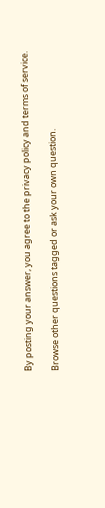By posting your answer, you agree to the privacy policy and terms of service.

Browse other questions tagged or ask your own question.